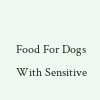Food For Dogs With Sensitive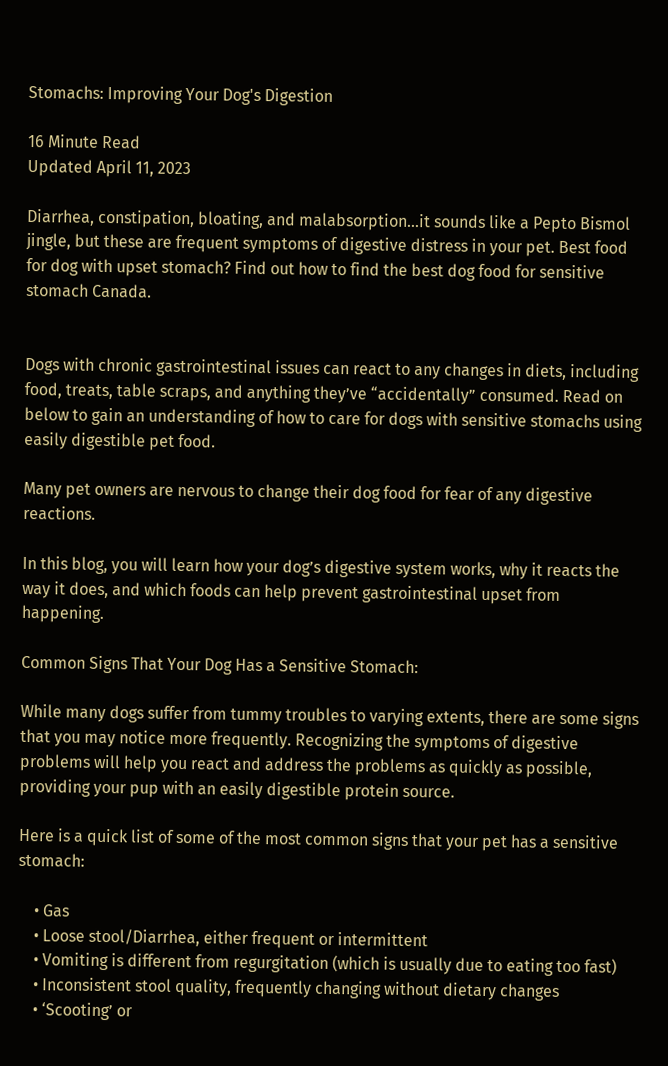Stomachs: Improving Your Dog's Digestion

16 Minute Read
Updated April 11, 2023

Diarrhea, constipation, bloating, and malabsorption…it sounds like a Pepto Bismol jingle, but these are frequent symptoms of digestive distress in your pet. Best food for dog with upset stomach? Find out how to find the best dog food for sensitive stomach Canada.


Dogs with chronic gastrointestinal issues can react to any changes in diets, including food, treats, table scraps, and anything they’ve “accidentally” consumed. Read on below to gain an understanding of how to care for dogs with sensitive stomachs using easily digestible pet food.

Many pet owners are nervous to change their dog food for fear of any digestive reactions.

In this blog, you will learn how your dog’s digestive system works, why it reacts the way it does, and which foods can help prevent gastrointestinal upset from happening.

Common Signs That Your Dog Has a Sensitive Stomach:

While many dogs suffer from tummy troubles to varying extents, there are some signs that you may notice more frequently. Recognizing the symptoms of digestive problems will help you react and address the problems as quickly as possible, providing your pup with an easily digestible protein source.

Here is a quick list of some of the most common signs that your pet has a sensitive stomach:

    • Gas
    • Loose stool/Diarrhea, either frequent or intermittent
    • Vomiting is different from regurgitation (which is usually due to eating too fast)
    • Inconsistent stool quality, frequently changing without dietary changes
    • ‘Scooting’ or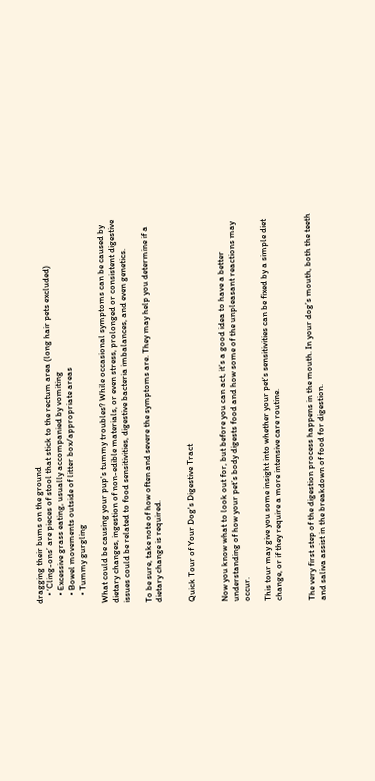dragging their bums on the ground
    • ‘Cling-ons’ are pieces of stool that stick to the rectum area (long hair pets excluded)
    • Excessive grass eating, usually accompanied by vomiting
    • Bowel movements outside of litter box/appropriate areas
    • Tummy gurgling

What could be causing your pup's tummy troubles? While occasional symptoms can be caused by dietary changes, ingestion of non-edible materials, or even stress, prolonged or consistent digestive issues could be related to food sensitivities, digestive bacteria imbalances, and even genetics.

To be sure, take note of how often and severe the symptoms are. They may help you determine if a dietary change is required.


Quick Tour of Your Dog's Digestive Tract


Now you know what to look out for, but before you can act, it’s a good idea to have a better understanding of how your pet’s body digests food and how some of the unpleasant reactions may occur.

This tour may give you some insight into whether your pet’s sensitivities can be fixed by a simple diet change, or if they require a more intensive care routine.


The very first step of the digestion process happens in the mouth. In your dog’s mouth, both the teeth and saliva assist in the breakdown of food for digestion.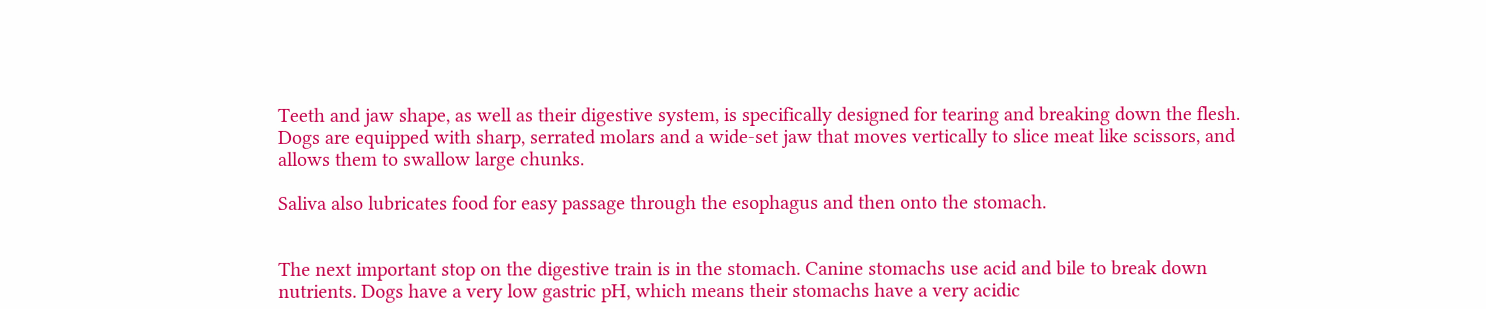Teeth and jaw shape, as well as their digestive system, is specifically designed for tearing and breaking down the flesh. Dogs are equipped with sharp, serrated molars and a wide-set jaw that moves vertically to slice meat like scissors, and allows them to swallow large chunks.

Saliva also lubricates food for easy passage through the esophagus and then onto the stomach.


The next important stop on the digestive train is in the stomach. Canine stomachs use acid and bile to break down nutrients. Dogs have a very low gastric pH, which means their stomachs have a very acidic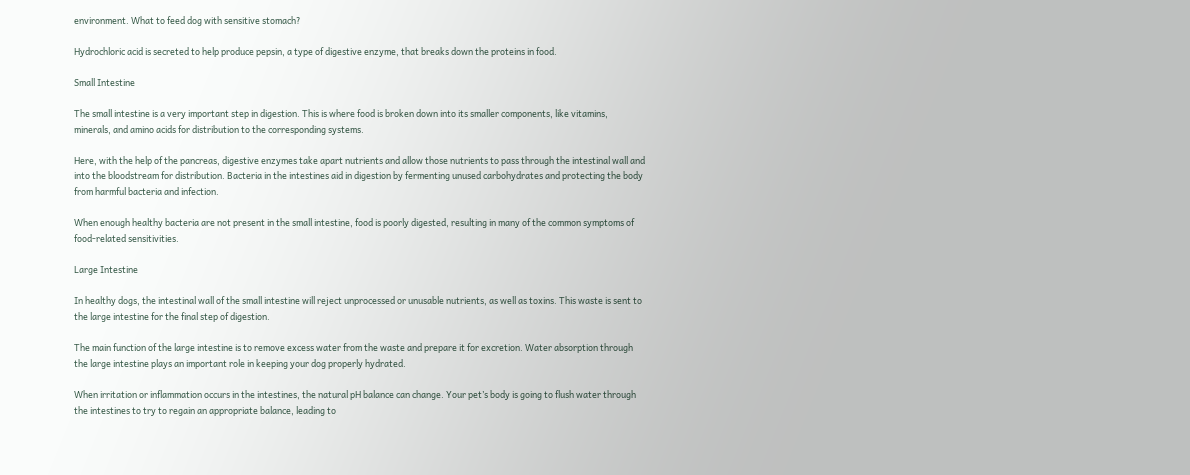environment. What to feed dog with sensitive stomach?

Hydrochloric acid is secreted to help produce pepsin, a type of digestive enzyme, that breaks down the proteins in food.

Small Intestine

The small intestine is a very important step in digestion. This is where food is broken down into its smaller components, like vitamins, minerals, and amino acids for distribution to the corresponding systems.

Here, with the help of the pancreas, digestive enzymes take apart nutrients and allow those nutrients to pass through the intestinal wall and into the bloodstream for distribution. Bacteria in the intestines aid in digestion by fermenting unused carbohydrates and protecting the body from harmful bacteria and infection.

When enough healthy bacteria are not present in the small intestine, food is poorly digested, resulting in many of the common symptoms of food-related sensitivities.

Large Intestine

In healthy dogs, the intestinal wall of the small intestine will reject unprocessed or unusable nutrients, as well as toxins. This waste is sent to the large intestine for the final step of digestion.

The main function of the large intestine is to remove excess water from the waste and prepare it for excretion. Water absorption through the large intestine plays an important role in keeping your dog properly hydrated.

When irritation or inflammation occurs in the intestines, the natural pH balance can change. Your pet’s body is going to flush water through the intestines to try to regain an appropriate balance, leading to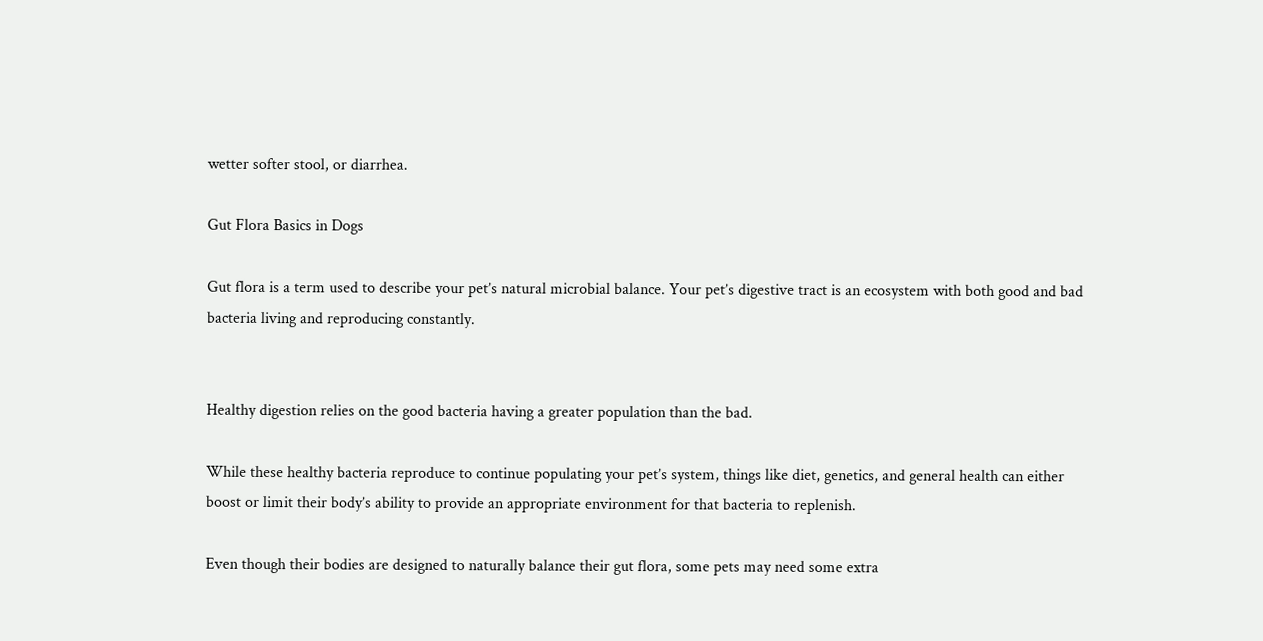wetter softer stool, or diarrhea.

Gut Flora Basics in Dogs

Gut flora is a term used to describe your pet’s natural microbial balance. Your pet’s digestive tract is an ecosystem with both good and bad bacteria living and reproducing constantly.


Healthy digestion relies on the good bacteria having a greater population than the bad.

While these healthy bacteria reproduce to continue populating your pet’s system, things like diet, genetics, and general health can either boost or limit their body’s ability to provide an appropriate environment for that bacteria to replenish.

Even though their bodies are designed to naturally balance their gut flora, some pets may need some extra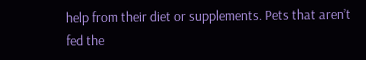help from their diet or supplements. Pets that aren’t fed the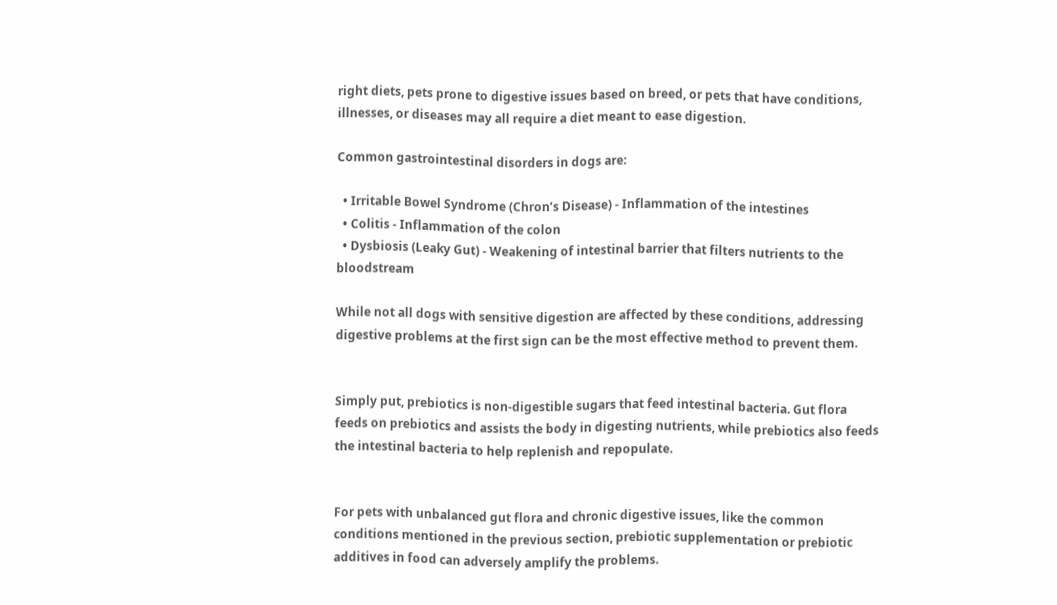right diets, pets prone to digestive issues based on breed, or pets that have conditions, illnesses, or diseases may all require a diet meant to ease digestion.

Common gastrointestinal disorders in dogs are:

  • Irritable Bowel Syndrome (Chron’s Disease) - Inflammation of the intestines
  • Colitis - Inflammation of the colon
  • Dysbiosis (Leaky Gut) - Weakening of intestinal barrier that filters nutrients to the bloodstream

While not all dogs with sensitive digestion are affected by these conditions, addressing digestive problems at the first sign can be the most effective method to prevent them.


Simply put, prebiotics is non-digestible sugars that feed intestinal bacteria. Gut flora feeds on prebiotics and assists the body in digesting nutrients, while prebiotics also feeds the intestinal bacteria to help replenish and repopulate.


For pets with unbalanced gut flora and chronic digestive issues, like the common conditions mentioned in the previous section, prebiotic supplementation or prebiotic additives in food can adversely amplify the problems.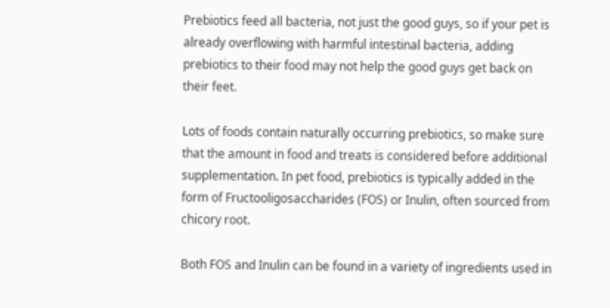Prebiotics feed all bacteria, not just the good guys, so if your pet is already overflowing with harmful intestinal bacteria, adding prebiotics to their food may not help the good guys get back on their feet.

Lots of foods contain naturally occurring prebiotics, so make sure that the amount in food and treats is considered before additional supplementation. In pet food, prebiotics is typically added in the form of Fructooligosaccharides (FOS) or Inulin, often sourced from chicory root.

Both FOS and Inulin can be found in a variety of ingredients used in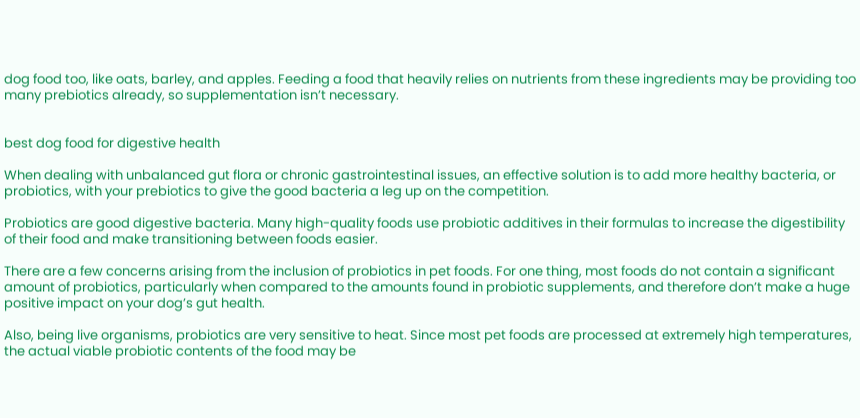dog food too, like oats, barley, and apples. Feeding a food that heavily relies on nutrients from these ingredients may be providing too many prebiotics already, so supplementation isn’t necessary.


best dog food for digestive health

When dealing with unbalanced gut flora or chronic gastrointestinal issues, an effective solution is to add more healthy bacteria, or probiotics, with your prebiotics to give the good bacteria a leg up on the competition.

Probiotics are good digestive bacteria. Many high-quality foods use probiotic additives in their formulas to increase the digestibility of their food and make transitioning between foods easier.

There are a few concerns arising from the inclusion of probiotics in pet foods. For one thing, most foods do not contain a significant amount of probiotics, particularly when compared to the amounts found in probiotic supplements, and therefore don’t make a huge positive impact on your dog’s gut health.

Also, being live organisms, probiotics are very sensitive to heat. Since most pet foods are processed at extremely high temperatures, the actual viable probiotic contents of the food may be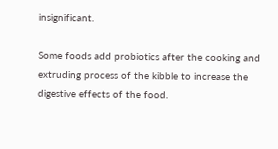insignificant.

Some foods add probiotics after the cooking and extruding process of the kibble to increase the digestive effects of the food.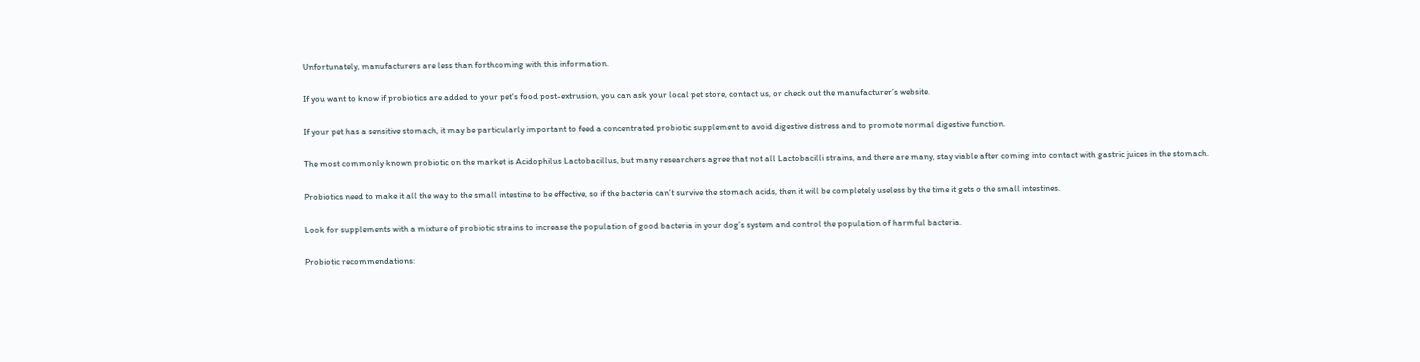Unfortunately, manufacturers are less than forthcoming with this information.

If you want to know if probiotics are added to your pet's food post-extrusion, you can ask your local pet store, contact us, or check out the manufacturer’s website.

If your pet has a sensitive stomach, it may be particularly important to feed a concentrated probiotic supplement to avoid digestive distress and to promote normal digestive function.

The most commonly known probiotic on the market is Acidophilus Lactobacillus, but many researchers agree that not all Lactobacilli strains, and there are many, stay viable after coming into contact with gastric juices in the stomach.

Probiotics need to make it all the way to the small intestine to be effective, so if the bacteria can’t survive the stomach acids, then it will be completely useless by the time it gets o the small intestines.

Look for supplements with a mixture of probiotic strains to increase the population of good bacteria in your dog’s system and control the population of harmful bacteria.

Probiotic recommendations: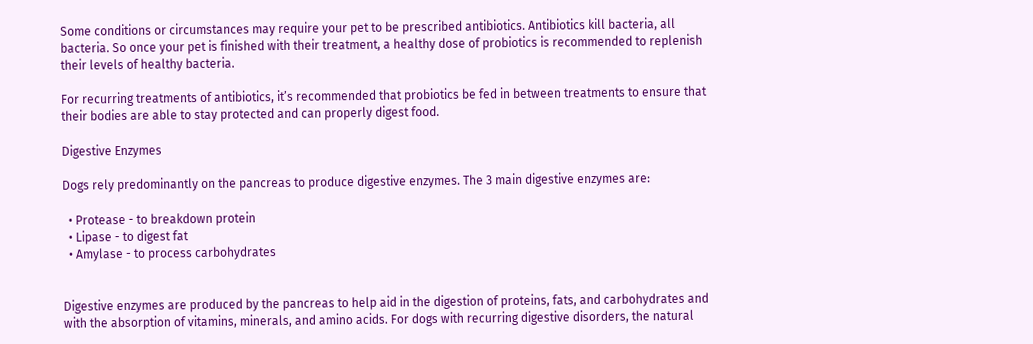Some conditions or circumstances may require your pet to be prescribed antibiotics. Antibiotics kill bacteria, all bacteria. So once your pet is finished with their treatment, a healthy dose of probiotics is recommended to replenish their levels of healthy bacteria.

For recurring treatments of antibiotics, it’s recommended that probiotics be fed in between treatments to ensure that their bodies are able to stay protected and can properly digest food.

Digestive Enzymes

Dogs rely predominantly on the pancreas to produce digestive enzymes. The 3 main digestive enzymes are:

  • Protease - to breakdown protein
  • Lipase - to digest fat
  • Amylase - to process carbohydrates


Digestive enzymes are produced by the pancreas to help aid in the digestion of proteins, fats, and carbohydrates and with the absorption of vitamins, minerals, and amino acids. For dogs with recurring digestive disorders, the natural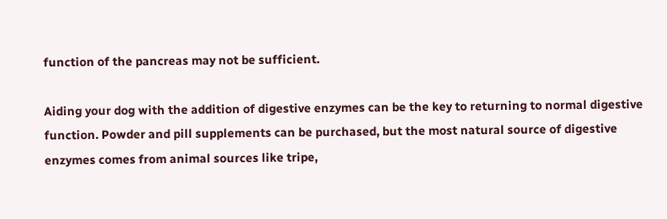function of the pancreas may not be sufficient.

Aiding your dog with the addition of digestive enzymes can be the key to returning to normal digestive function. Powder and pill supplements can be purchased, but the most natural source of digestive enzymes comes from animal sources like tripe,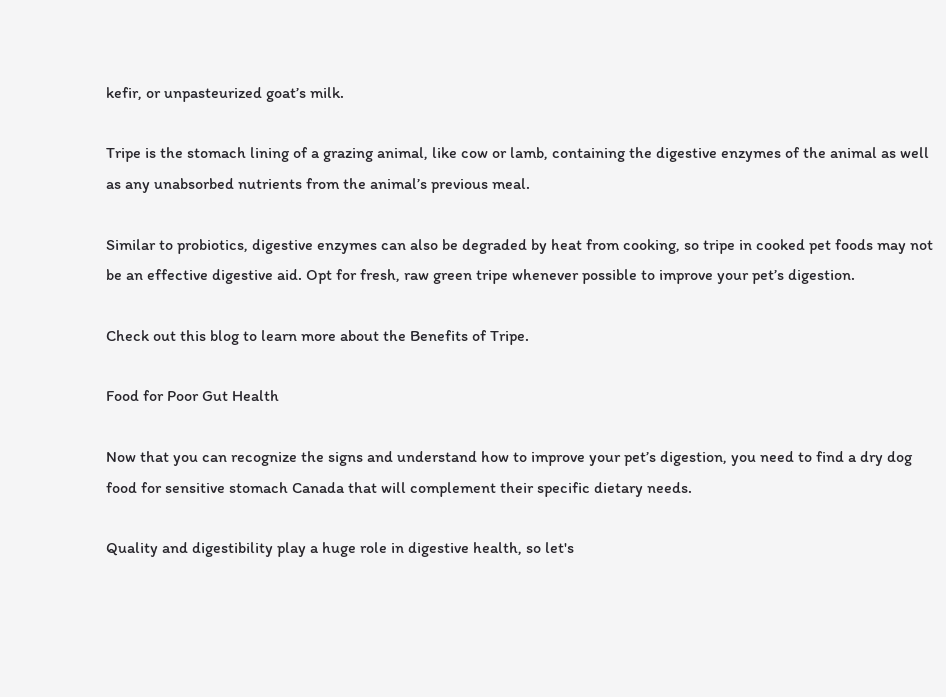kefir, or unpasteurized goat’s milk.

Tripe is the stomach lining of a grazing animal, like cow or lamb, containing the digestive enzymes of the animal as well as any unabsorbed nutrients from the animal’s previous meal.

Similar to probiotics, digestive enzymes can also be degraded by heat from cooking, so tripe in cooked pet foods may not be an effective digestive aid. Opt for fresh, raw green tripe whenever possible to improve your pet’s digestion.

Check out this blog to learn more about the Benefits of Tripe.

Food for Poor Gut Health

Now that you can recognize the signs and understand how to improve your pet’s digestion, you need to find a dry dog food for sensitive stomach Canada that will complement their specific dietary needs.

Quality and digestibility play a huge role in digestive health, so let's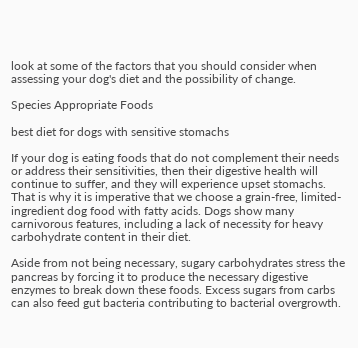look at some of the factors that you should consider when assessing your dog's diet and the possibility of change.

Species Appropriate Foods

best diet for dogs with sensitive stomachs

If your dog is eating foods that do not complement their needs or address their sensitivities, then their digestive health will continue to suffer, and they will experience upset stomachs. That is why it is imperative that we choose a grain-free, limited-ingredient dog food with fatty acids. Dogs show many carnivorous features, including a lack of necessity for heavy carbohydrate content in their diet.

Aside from not being necessary, sugary carbohydrates stress the pancreas by forcing it to produce the necessary digestive enzymes to break down these foods. Excess sugars from carbs can also feed gut bacteria contributing to bacterial overgrowth.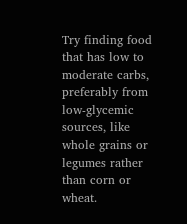Try finding food that has low to moderate carbs, preferably from low-glycemic sources, like whole grains or legumes rather than corn or wheat.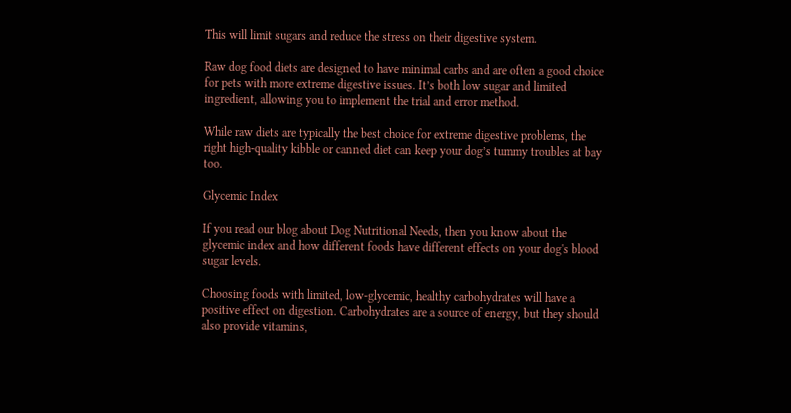This will limit sugars and reduce the stress on their digestive system.

Raw dog food diets are designed to have minimal carbs and are often a good choice for pets with more extreme digestive issues. It’s both low sugar and limited ingredient, allowing you to implement the trial and error method.

While raw diets are typically the best choice for extreme digestive problems, the right high-quality kibble or canned diet can keep your dog’s tummy troubles at bay too.

Glycemic Index

If you read our blog about Dog Nutritional Needs, then you know about the glycemic index and how different foods have different effects on your dog's blood sugar levels.

Choosing foods with limited, low-glycemic, healthy carbohydrates will have a positive effect on digestion. Carbohydrates are a source of energy, but they should also provide vitamins,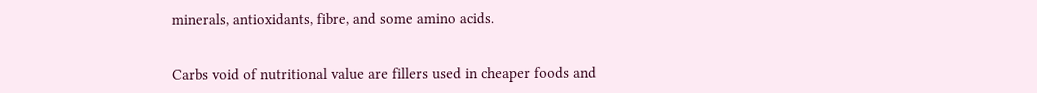minerals, antioxidants, fibre, and some amino acids.


Carbs void of nutritional value are fillers used in cheaper foods and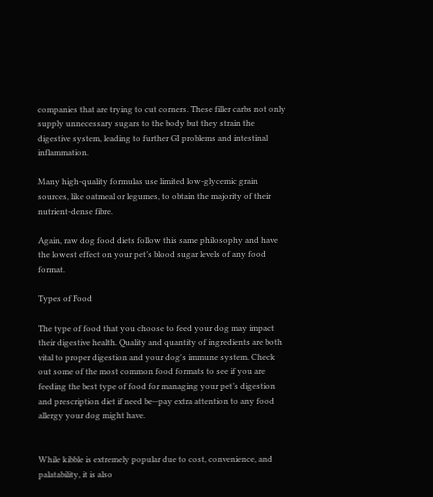companies that are trying to cut corners. These filler carbs not only supply unnecessary sugars to the body but they strain the digestive system, leading to further GI problems and intestinal inflammation.

Many high-quality formulas use limited low-glycemic grain sources, like oatmeal or legumes, to obtain the majority of their nutrient-dense fibre.

Again, raw dog food diets follow this same philosophy and have the lowest effect on your pet’s blood sugar levels of any food format.

Types of Food

The type of food that you choose to feed your dog may impact their digestive health. Quality and quantity of ingredients are both vital to proper digestion and your dog's immune system. Check out some of the most common food formats to see if you are feeding the best type of food for managing your pet’s digestion and prescription diet if need be--pay extra attention to any food allergy your dog might have.


While kibble is extremely popular due to cost, convenience, and palatability, it is also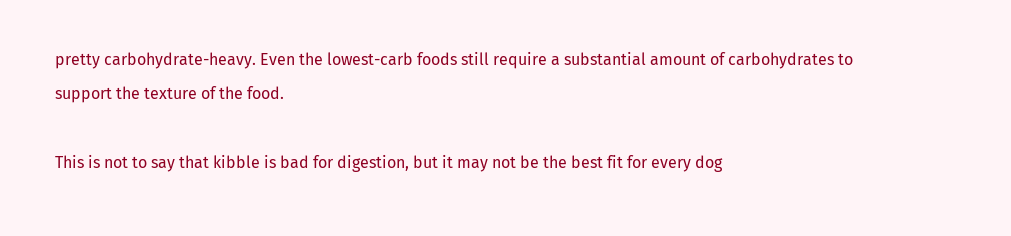pretty carbohydrate-heavy. Even the lowest-carb foods still require a substantial amount of carbohydrates to support the texture of the food.

This is not to say that kibble is bad for digestion, but it may not be the best fit for every dog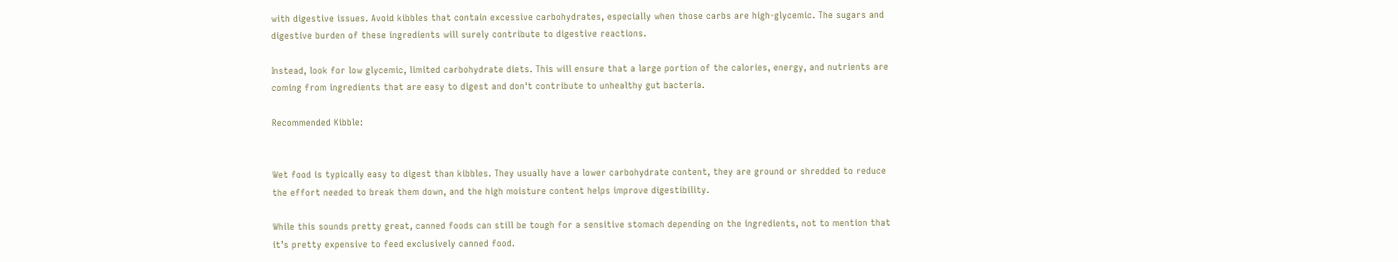with digestive issues. Avoid kibbles that contain excessive carbohydrates, especially when those carbs are high-glycemic. The sugars and digestive burden of these ingredients will surely contribute to digestive reactions.

Instead, look for low glycemic, limited carbohydrate diets. This will ensure that a large portion of the calories, energy, and nutrients are coming from ingredients that are easy to digest and don't contribute to unhealthy gut bacteria.

Recommended Kibble:


Wet food is typically easy to digest than kibbles. They usually have a lower carbohydrate content, they are ground or shredded to reduce the effort needed to break them down, and the high moisture content helps improve digestibility.

While this sounds pretty great, canned foods can still be tough for a sensitive stomach depending on the ingredients, not to mention that it’s pretty expensive to feed exclusively canned food.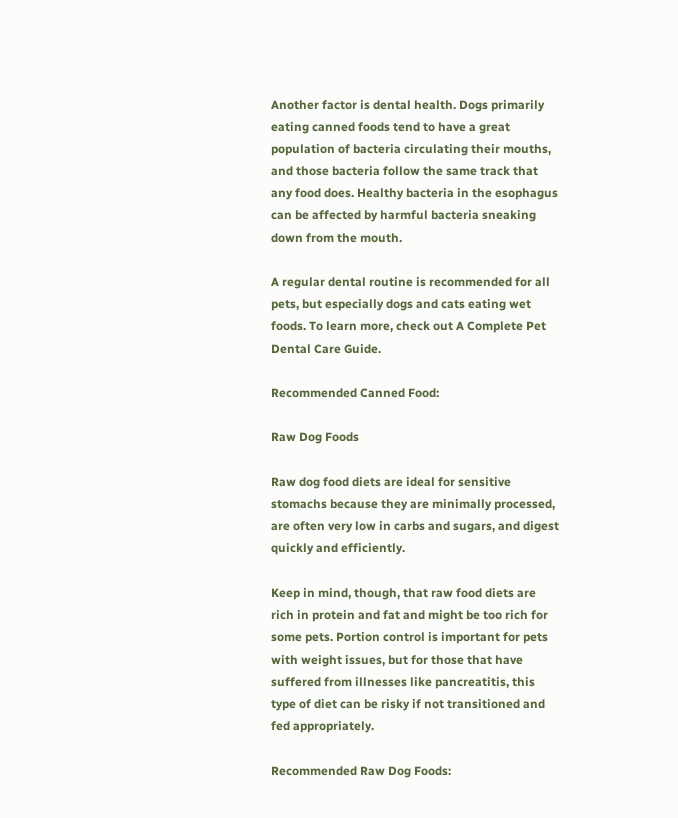Another factor is dental health. Dogs primarily eating canned foods tend to have a great population of bacteria circulating their mouths, and those bacteria follow the same track that any food does. Healthy bacteria in the esophagus can be affected by harmful bacteria sneaking down from the mouth.

A regular dental routine is recommended for all pets, but especially dogs and cats eating wet foods. To learn more, check out A Complete Pet Dental Care Guide.

Recommended Canned Food:

Raw Dog Foods

Raw dog food diets are ideal for sensitive stomachs because they are minimally processed, are often very low in carbs and sugars, and digest quickly and efficiently.

Keep in mind, though, that raw food diets are rich in protein and fat and might be too rich for some pets. Portion control is important for pets with weight issues, but for those that have suffered from illnesses like pancreatitis, this type of diet can be risky if not transitioned and fed appropriately.

Recommended Raw Dog Foods: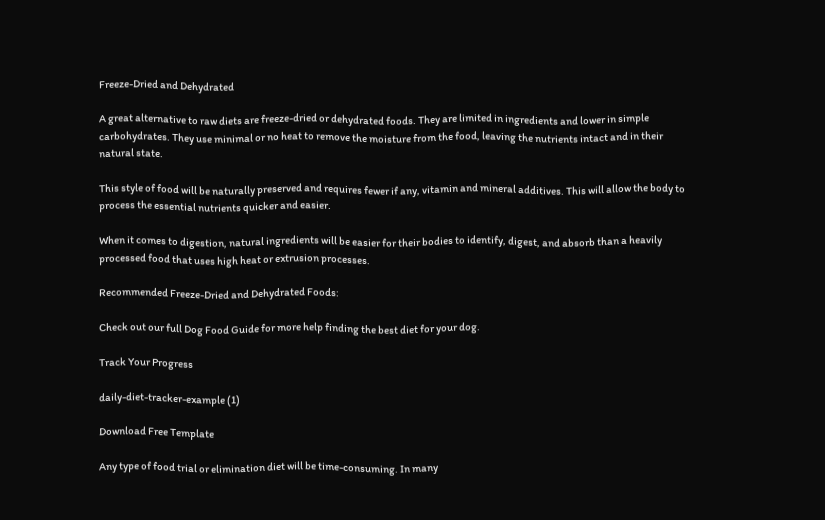Freeze-Dried and Dehydrated

A great alternative to raw diets are freeze-dried or dehydrated foods. They are limited in ingredients and lower in simple carbohydrates. They use minimal or no heat to remove the moisture from the food, leaving the nutrients intact and in their natural state.

This style of food will be naturally preserved and requires fewer if any, vitamin and mineral additives. This will allow the body to process the essential nutrients quicker and easier.

When it comes to digestion, natural ingredients will be easier for their bodies to identify, digest, and absorb than a heavily processed food that uses high heat or extrusion processes.

Recommended Freeze-Dried and Dehydrated Foods:

Check out our full Dog Food Guide for more help finding the best diet for your dog.

Track Your Progress

daily-diet-tracker-example (1)

Download Free Template

Any type of food trial or elimination diet will be time-consuming. In many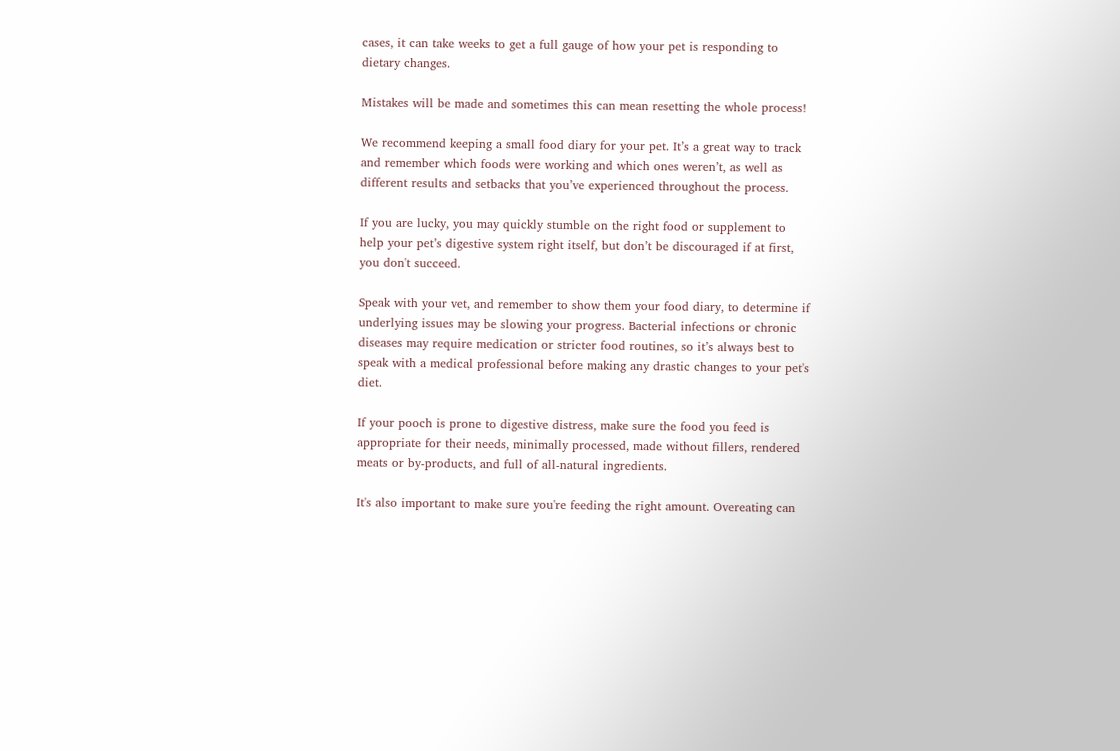cases, it can take weeks to get a full gauge of how your pet is responding to dietary changes.

Mistakes will be made and sometimes this can mean resetting the whole process!

We recommend keeping a small food diary for your pet. It’s a great way to track and remember which foods were working and which ones weren’t, as well as different results and setbacks that you’ve experienced throughout the process.

If you are lucky, you may quickly stumble on the right food or supplement to help your pet’s digestive system right itself, but don’t be discouraged if at first, you don't succeed.

Speak with your vet, and remember to show them your food diary, to determine if underlying issues may be slowing your progress. Bacterial infections or chronic diseases may require medication or stricter food routines, so it’s always best to speak with a medical professional before making any drastic changes to your pet's diet.

If your pooch is prone to digestive distress, make sure the food you feed is appropriate for their needs, minimally processed, made without fillers, rendered meats or by-products, and full of all-natural ingredients.

It's also important to make sure you're feeding the right amount. Overeating can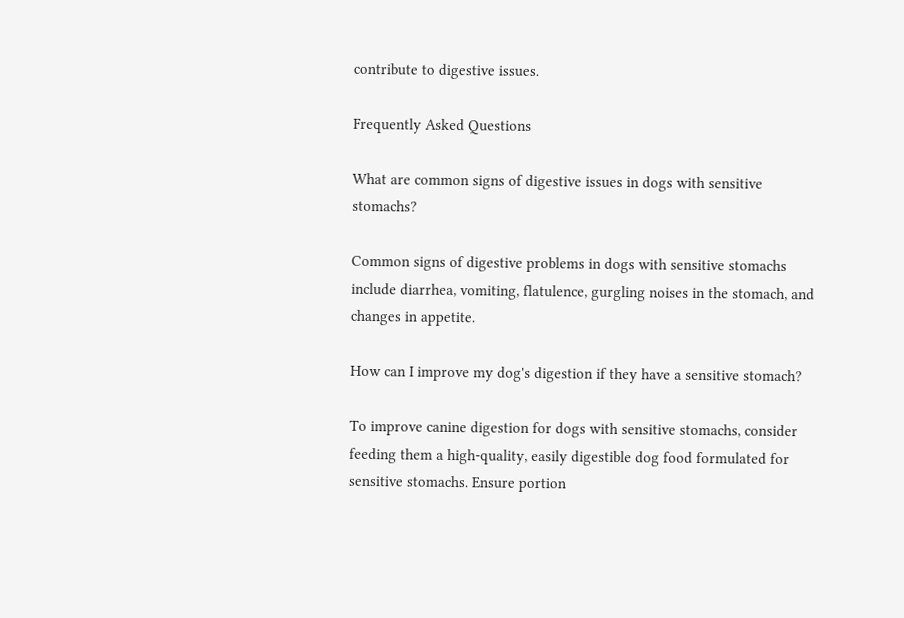contribute to digestive issues.

Frequently Asked Questions

What are common signs of digestive issues in dogs with sensitive stomachs?

Common signs of digestive problems in dogs with sensitive stomachs include diarrhea, vomiting, flatulence, gurgling noises in the stomach, and changes in appetite.

How can I improve my dog's digestion if they have a sensitive stomach?

To improve canine digestion for dogs with sensitive stomachs, consider feeding them a high-quality, easily digestible dog food formulated for sensitive stomachs. Ensure portion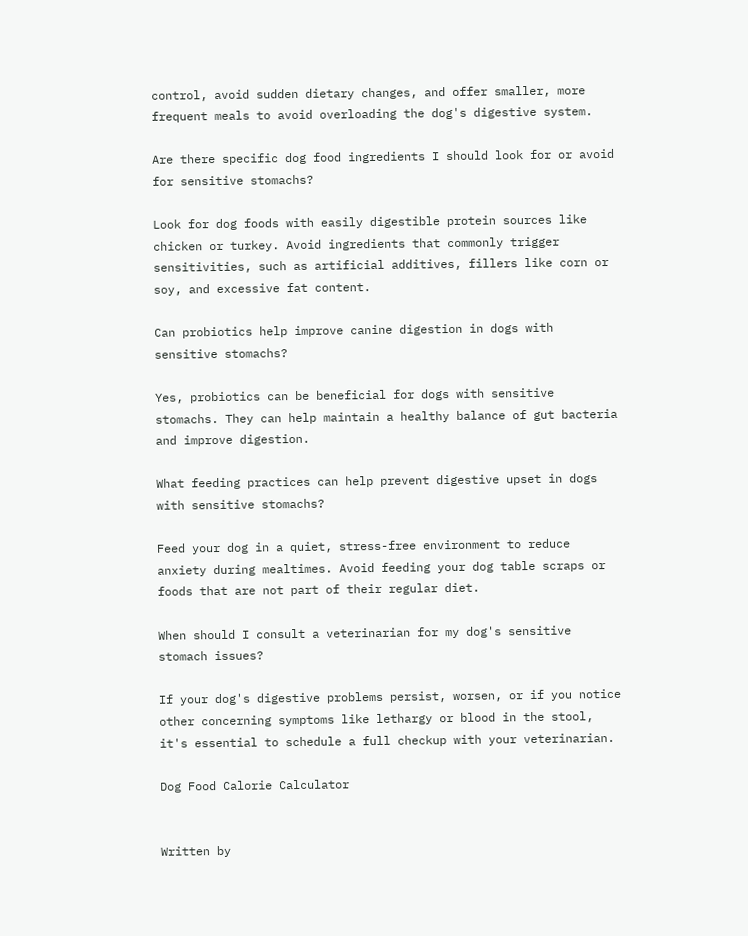control, avoid sudden dietary changes, and offer smaller, more frequent meals to avoid overloading the dog's digestive system.

Are there specific dog food ingredients I should look for or avoid for sensitive stomachs?

Look for dog foods with easily digestible protein sources like chicken or turkey. Avoid ingredients that commonly trigger sensitivities, such as artificial additives, fillers like corn or soy, and excessive fat content.

Can probiotics help improve canine digestion in dogs with sensitive stomachs?

Yes, probiotics can be beneficial for dogs with sensitive stomachs. They can help maintain a healthy balance of gut bacteria and improve digestion.

What feeding practices can help prevent digestive upset in dogs with sensitive stomachs?

Feed your dog in a quiet, stress-free environment to reduce anxiety during mealtimes. Avoid feeding your dog table scraps or foods that are not part of their regular diet.

When should I consult a veterinarian for my dog's sensitive stomach issues?

If your dog's digestive problems persist, worsen, or if you notice other concerning symptoms like lethargy or blood in the stool, it's essential to schedule a full checkup with your veterinarian.

Dog Food Calorie Calculator


Written by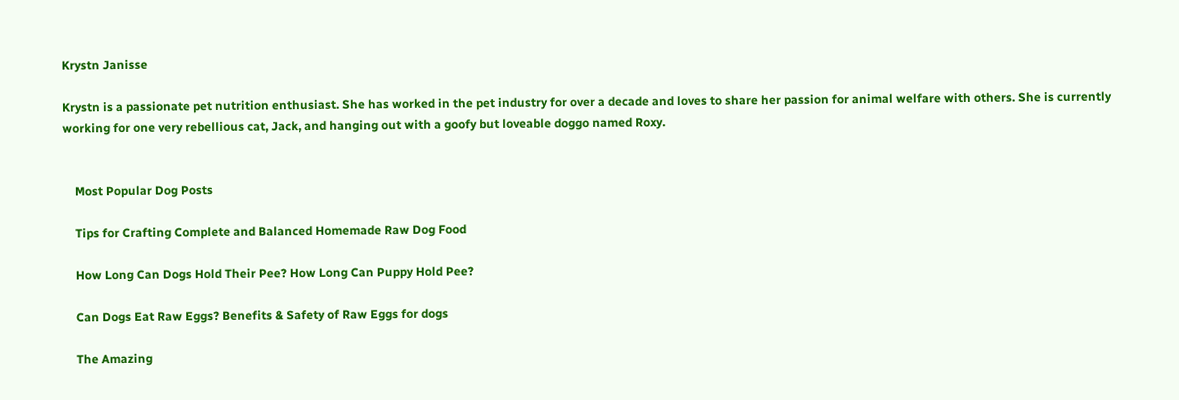Krystn Janisse

Krystn is a passionate pet nutrition enthusiast. She has worked in the pet industry for over a decade and loves to share her passion for animal welfare with others. She is currently working for one very rebellious cat, Jack, and hanging out with a goofy but loveable doggo named Roxy.


    Most Popular Dog Posts

    Tips for Crafting Complete and Balanced Homemade Raw Dog Food

    How Long Can Dogs Hold Their Pee? How Long Can Puppy Hold Pee?

    Can Dogs Eat Raw Eggs? Benefits & Safety of Raw Eggs for dogs

    The Amazing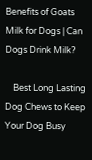Benefits of Goats Milk for Dogs | Can Dogs Drink Milk?

    Best Long Lasting Dog Chews to Keep Your Dog Busy